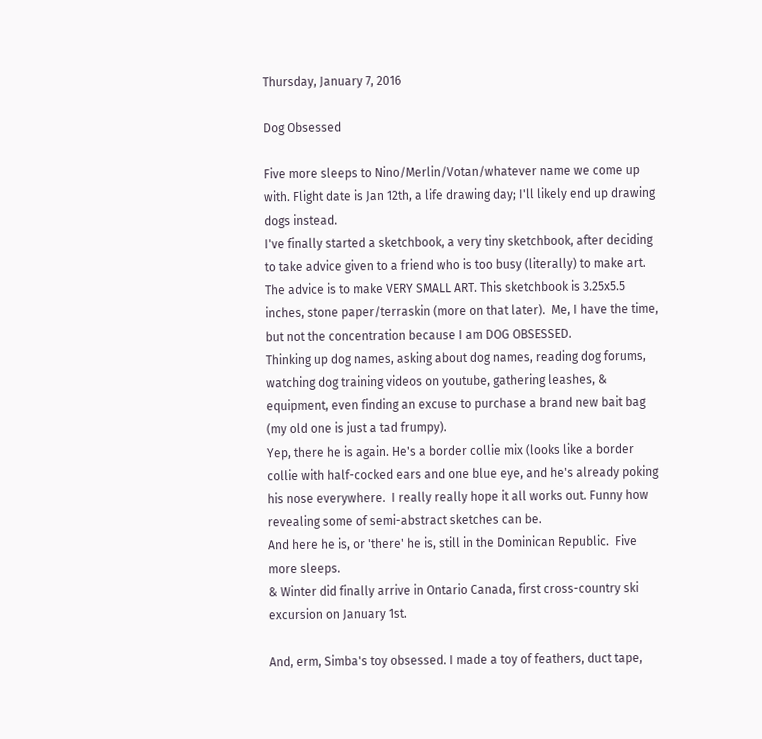Thursday, January 7, 2016

Dog Obsessed

Five more sleeps to Nino/Merlin/Votan/whatever name we come up with. Flight date is Jan 12th, a life drawing day; I'll likely end up drawing dogs instead.
I've finally started a sketchbook, a very tiny sketchbook, after deciding to take advice given to a friend who is too busy (literally) to make art. The advice is to make VERY SMALL ART. This sketchbook is 3.25x5.5 inches, stone paper/terraskin (more on that later).  Me, I have the time, but not the concentration because I am DOG OBSESSED.
Thinking up dog names, asking about dog names, reading dog forums, watching dog training videos on youtube, gathering leashes, & equipment, even finding an excuse to purchase a brand new bait bag (my old one is just a tad frumpy).
Yep, there he is again. He's a border collie mix (looks like a border collie with half-cocked ears and one blue eye, and he's already poking his nose everywhere.  I really really hope it all works out. Funny how revealing some of semi-abstract sketches can be.
And here he is, or 'there' he is, still in the Dominican Republic.  Five more sleeps.
& Winter did finally arrive in Ontario Canada, first cross-country ski excursion on January 1st.

And, erm, Simba's toy obsessed. I made a toy of feathers, duct tape,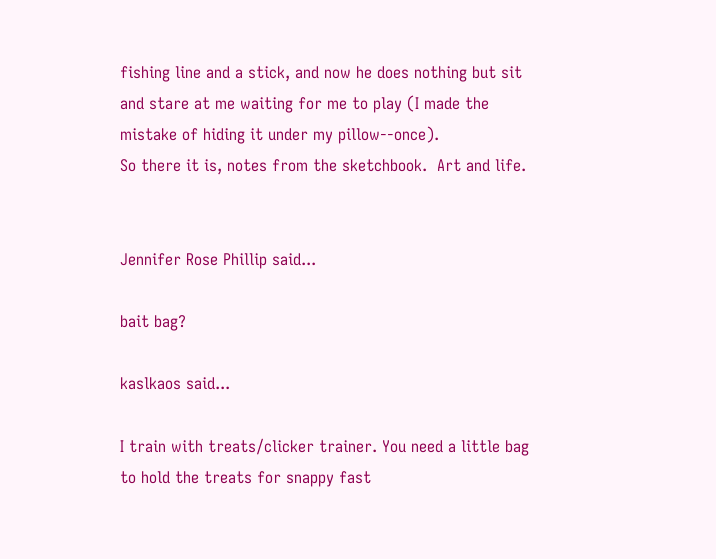fishing line and a stick, and now he does nothing but sit and stare at me waiting for me to play (I made the mistake of hiding it under my pillow--once).
So there it is, notes from the sketchbook.  Art and life.


Jennifer Rose Phillip said...

bait bag?

kaslkaos said...

I train with treats/clicker trainer. You need a little bag to hold the treats for snappy fast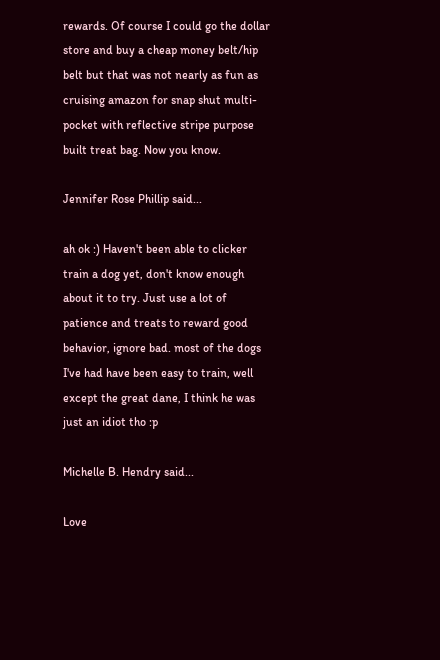rewards. Of course I could go the dollar store and buy a cheap money belt/hip belt but that was not nearly as fun as cruising amazon for snap shut multi-pocket with reflective stripe purpose built treat bag. Now you know.

Jennifer Rose Phillip said...

ah ok :) Haven't been able to clicker train a dog yet, don't know enough about it to try. Just use a lot of patience and treats to reward good behavior, ignore bad. most of the dogs I've had have been easy to train, well except the great dane, I think he was just an idiot tho :p

Michelle B. Hendry said...

Love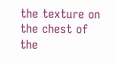the texture on the chest of the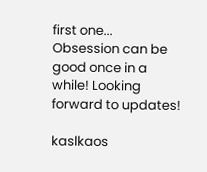first one...
Obsession can be good once in a while! Looking forward to updates!

kaslkaos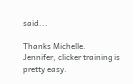said...

Thanks Michelle.
Jennifer, clicker training is pretty easy.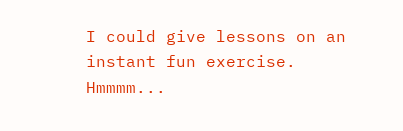I could give lessons on an instant fun exercise. Hmmmm...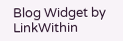Blog Widget by LinkWithin